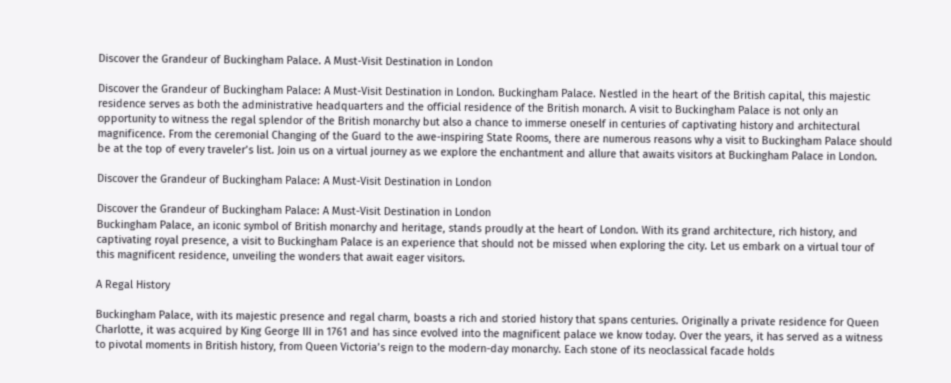Discover the Grandeur of Buckingham Palace. A Must-Visit Destination in London

Discover the Grandeur of Buckingham Palace: A Must-Visit Destination in London. Buckingham Palace. Nestled in the heart of the British capital, this majestic residence serves as both the administrative headquarters and the official residence of the British monarch. A visit to Buckingham Palace is not only an opportunity to witness the regal splendor of the British monarchy but also a chance to immerse oneself in centuries of captivating history and architectural magnificence. From the ceremonial Changing of the Guard to the awe-inspiring State Rooms, there are numerous reasons why a visit to Buckingham Palace should be at the top of every traveler’s list. Join us on a virtual journey as we explore the enchantment and allure that awaits visitors at Buckingham Palace in London.

Discover the Grandeur of Buckingham Palace: A Must-Visit Destination in London

Discover the Grandeur of Buckingham Palace: A Must-Visit Destination in London
Buckingham Palace, an iconic symbol of British monarchy and heritage, stands proudly at the heart of London. With its grand architecture, rich history, and captivating royal presence, a visit to Buckingham Palace is an experience that should not be missed when exploring the city. Let us embark on a virtual tour of this magnificent residence, unveiling the wonders that await eager visitors.

A Regal History

Buckingham Palace, with its majestic presence and regal charm, boasts a rich and storied history that spans centuries. Originally a private residence for Queen Charlotte, it was acquired by King George III in 1761 and has since evolved into the magnificent palace we know today. Over the years, it has served as a witness to pivotal moments in British history, from Queen Victoria’s reign to the modern-day monarchy. Each stone of its neoclassical facade holds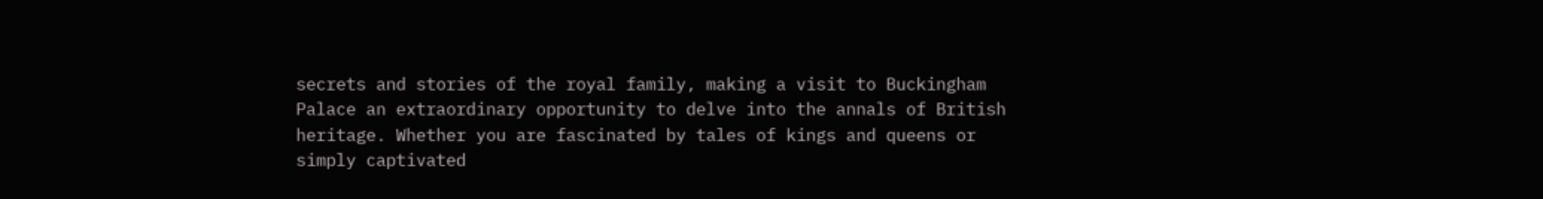secrets and stories of the royal family, making a visit to Buckingham Palace an extraordinary opportunity to delve into the annals of British heritage. Whether you are fascinated by tales of kings and queens or simply captivated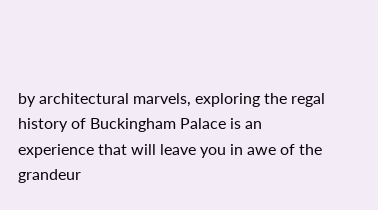by architectural marvels, exploring the regal history of Buckingham Palace is an experience that will leave you in awe of the grandeur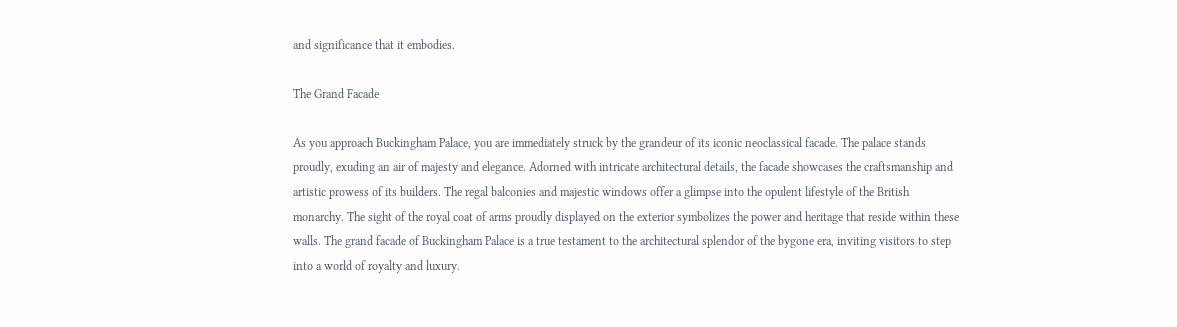and significance that it embodies.

The Grand Facade

As you approach Buckingham Palace, you are immediately struck by the grandeur of its iconic neoclassical facade. The palace stands proudly, exuding an air of majesty and elegance. Adorned with intricate architectural details, the facade showcases the craftsmanship and artistic prowess of its builders. The regal balconies and majestic windows offer a glimpse into the opulent lifestyle of the British monarchy. The sight of the royal coat of arms proudly displayed on the exterior symbolizes the power and heritage that reside within these walls. The grand facade of Buckingham Palace is a true testament to the architectural splendor of the bygone era, inviting visitors to step into a world of royalty and luxury.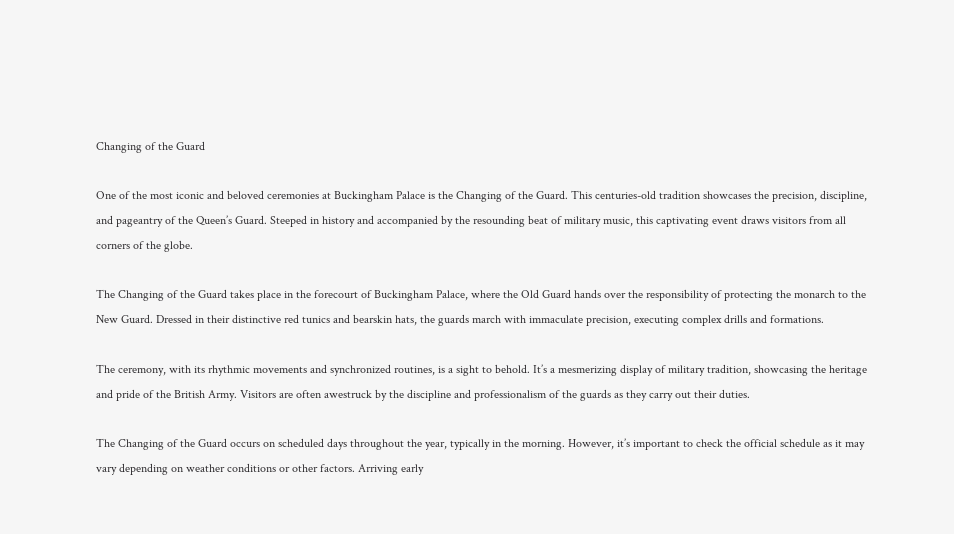Changing of the Guard

One of the most iconic and beloved ceremonies at Buckingham Palace is the Changing of the Guard. This centuries-old tradition showcases the precision, discipline, and pageantry of the Queen’s Guard. Steeped in history and accompanied by the resounding beat of military music, this captivating event draws visitors from all corners of the globe.

The Changing of the Guard takes place in the forecourt of Buckingham Palace, where the Old Guard hands over the responsibility of protecting the monarch to the New Guard. Dressed in their distinctive red tunics and bearskin hats, the guards march with immaculate precision, executing complex drills and formations.

The ceremony, with its rhythmic movements and synchronized routines, is a sight to behold. It’s a mesmerizing display of military tradition, showcasing the heritage and pride of the British Army. Visitors are often awestruck by the discipline and professionalism of the guards as they carry out their duties.

The Changing of the Guard occurs on scheduled days throughout the year, typically in the morning. However, it’s important to check the official schedule as it may vary depending on weather conditions or other factors. Arriving early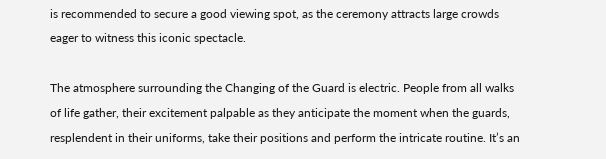is recommended to secure a good viewing spot, as the ceremony attracts large crowds eager to witness this iconic spectacle.

The atmosphere surrounding the Changing of the Guard is electric. People from all walks of life gather, their excitement palpable as they anticipate the moment when the guards, resplendent in their uniforms, take their positions and perform the intricate routine. It’s an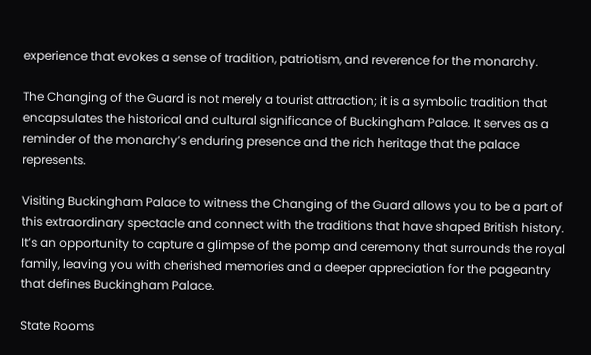experience that evokes a sense of tradition, patriotism, and reverence for the monarchy.

The Changing of the Guard is not merely a tourist attraction; it is a symbolic tradition that encapsulates the historical and cultural significance of Buckingham Palace. It serves as a reminder of the monarchy’s enduring presence and the rich heritage that the palace represents.

Visiting Buckingham Palace to witness the Changing of the Guard allows you to be a part of this extraordinary spectacle and connect with the traditions that have shaped British history. It’s an opportunity to capture a glimpse of the pomp and ceremony that surrounds the royal family, leaving you with cherished memories and a deeper appreciation for the pageantry that defines Buckingham Palace.

State Rooms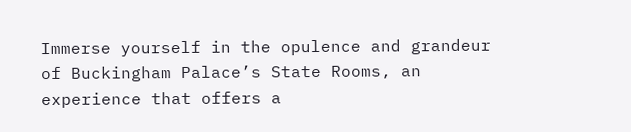Immerse yourself in the opulence and grandeur of Buckingham Palace’s State Rooms, an experience that offers a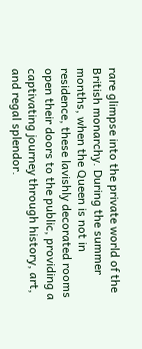rare glimpse into the private world of the British monarchy. During the summer months, when the Queen is not in residence, these lavishly decorated rooms open their doors to the public, providing a captivating journey through history, art, and regal splendor.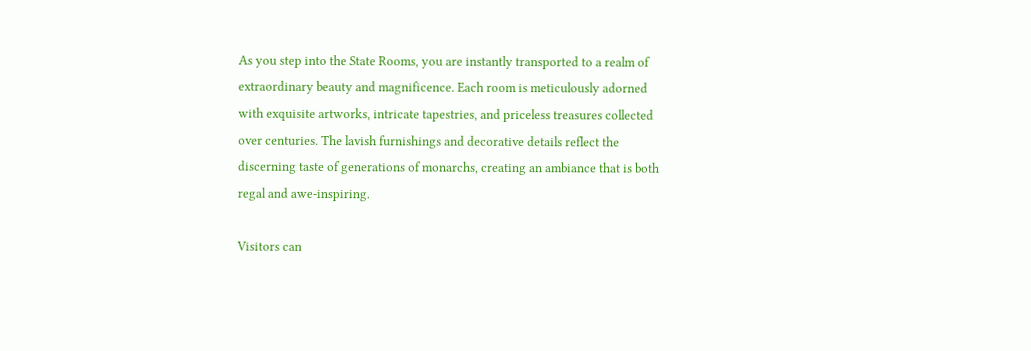As you step into the State Rooms, you are instantly transported to a realm of extraordinary beauty and magnificence. Each room is meticulously adorned with exquisite artworks, intricate tapestries, and priceless treasures collected over centuries. The lavish furnishings and decorative details reflect the discerning taste of generations of monarchs, creating an ambiance that is both regal and awe-inspiring.

Visitors can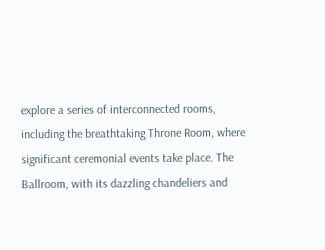explore a series of interconnected rooms, including the breathtaking Throne Room, where significant ceremonial events take place. The Ballroom, with its dazzling chandeliers and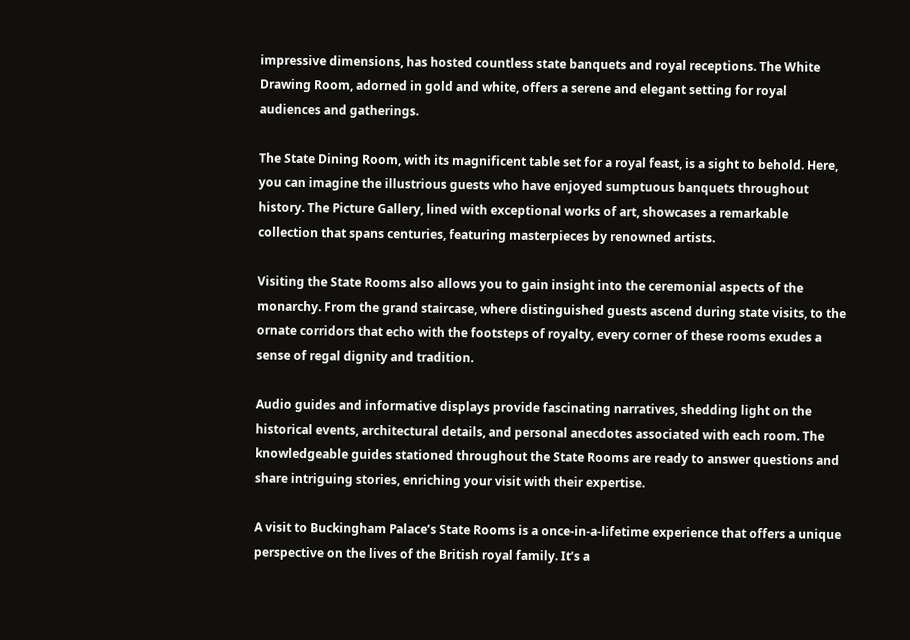impressive dimensions, has hosted countless state banquets and royal receptions. The White Drawing Room, adorned in gold and white, offers a serene and elegant setting for royal audiences and gatherings.

The State Dining Room, with its magnificent table set for a royal feast, is a sight to behold. Here, you can imagine the illustrious guests who have enjoyed sumptuous banquets throughout history. The Picture Gallery, lined with exceptional works of art, showcases a remarkable collection that spans centuries, featuring masterpieces by renowned artists.

Visiting the State Rooms also allows you to gain insight into the ceremonial aspects of the monarchy. From the grand staircase, where distinguished guests ascend during state visits, to the ornate corridors that echo with the footsteps of royalty, every corner of these rooms exudes a sense of regal dignity and tradition.

Audio guides and informative displays provide fascinating narratives, shedding light on the historical events, architectural details, and personal anecdotes associated with each room. The knowledgeable guides stationed throughout the State Rooms are ready to answer questions and share intriguing stories, enriching your visit with their expertise.

A visit to Buckingham Palace’s State Rooms is a once-in-a-lifetime experience that offers a unique perspective on the lives of the British royal family. It’s a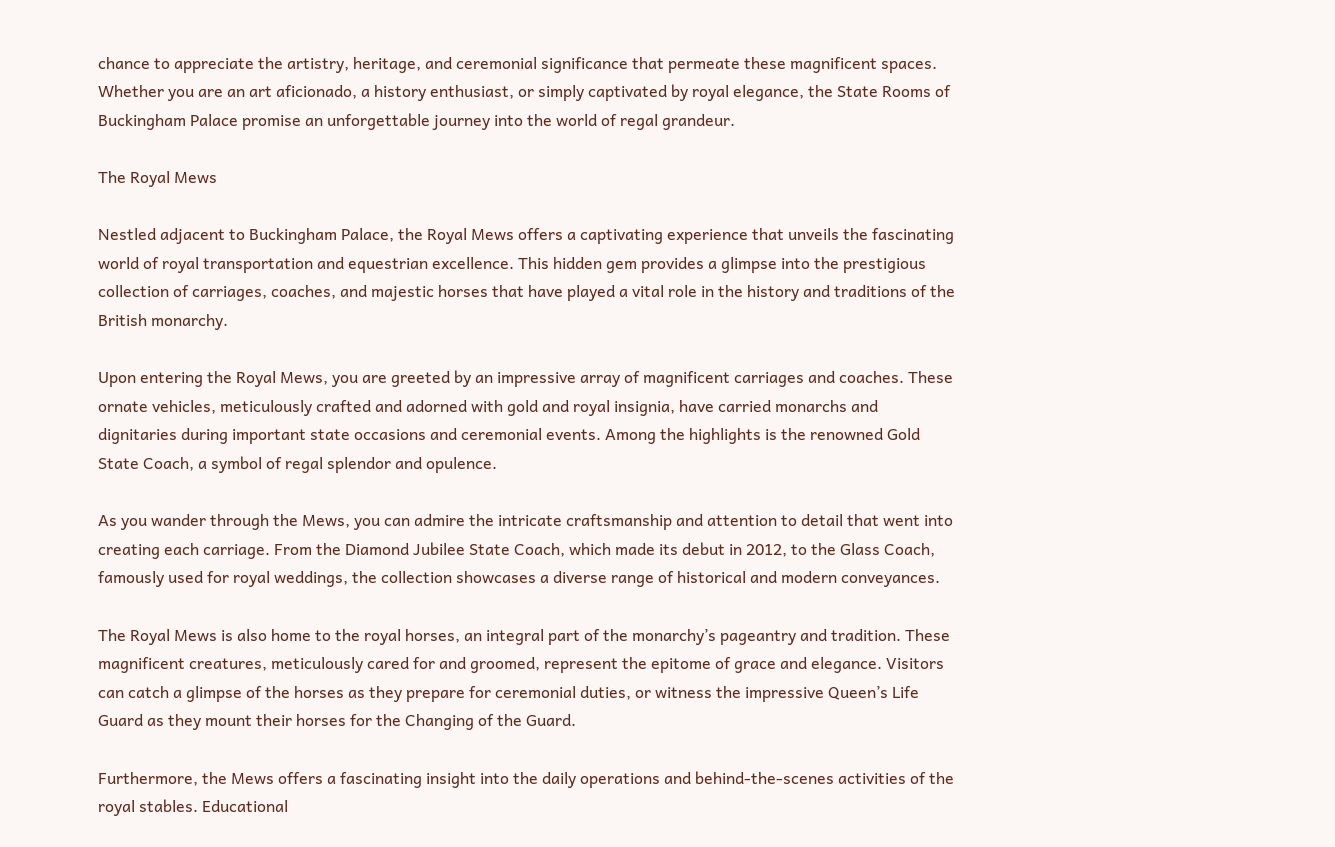chance to appreciate the artistry, heritage, and ceremonial significance that permeate these magnificent spaces. Whether you are an art aficionado, a history enthusiast, or simply captivated by royal elegance, the State Rooms of Buckingham Palace promise an unforgettable journey into the world of regal grandeur.

The Royal Mews

Nestled adjacent to Buckingham Palace, the Royal Mews offers a captivating experience that unveils the fascinating world of royal transportation and equestrian excellence. This hidden gem provides a glimpse into the prestigious collection of carriages, coaches, and majestic horses that have played a vital role in the history and traditions of the British monarchy.

Upon entering the Royal Mews, you are greeted by an impressive array of magnificent carriages and coaches. These ornate vehicles, meticulously crafted and adorned with gold and royal insignia, have carried monarchs and dignitaries during important state occasions and ceremonial events. Among the highlights is the renowned Gold State Coach, a symbol of regal splendor and opulence.

As you wander through the Mews, you can admire the intricate craftsmanship and attention to detail that went into creating each carriage. From the Diamond Jubilee State Coach, which made its debut in 2012, to the Glass Coach, famously used for royal weddings, the collection showcases a diverse range of historical and modern conveyances.

The Royal Mews is also home to the royal horses, an integral part of the monarchy’s pageantry and tradition. These magnificent creatures, meticulously cared for and groomed, represent the epitome of grace and elegance. Visitors can catch a glimpse of the horses as they prepare for ceremonial duties, or witness the impressive Queen’s Life Guard as they mount their horses for the Changing of the Guard.

Furthermore, the Mews offers a fascinating insight into the daily operations and behind-the-scenes activities of the royal stables. Educational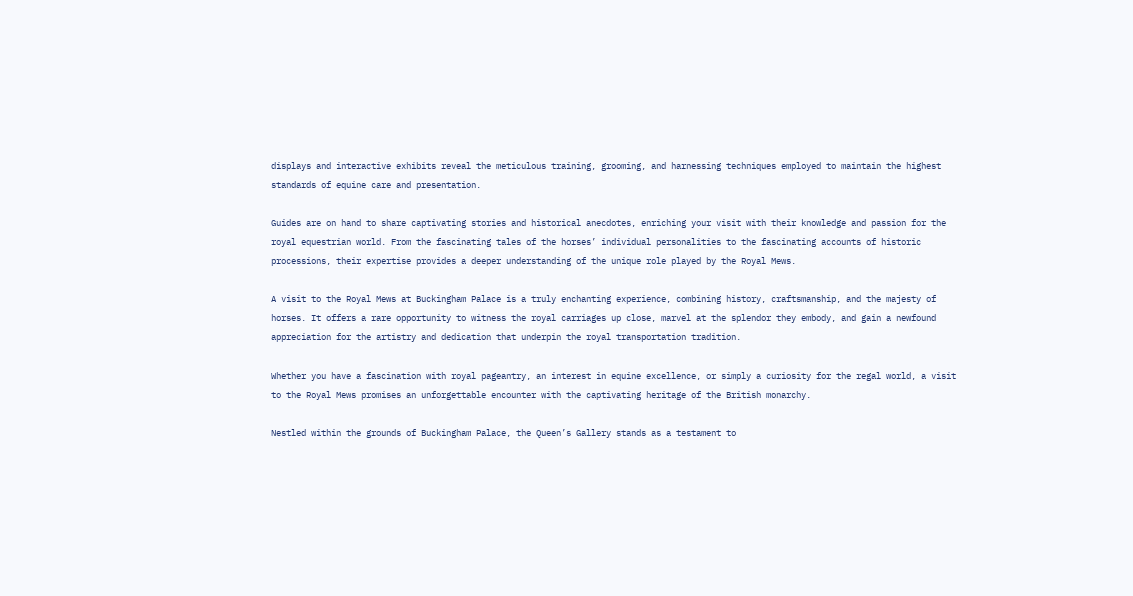displays and interactive exhibits reveal the meticulous training, grooming, and harnessing techniques employed to maintain the highest standards of equine care and presentation.

Guides are on hand to share captivating stories and historical anecdotes, enriching your visit with their knowledge and passion for the royal equestrian world. From the fascinating tales of the horses’ individual personalities to the fascinating accounts of historic processions, their expertise provides a deeper understanding of the unique role played by the Royal Mews.

A visit to the Royal Mews at Buckingham Palace is a truly enchanting experience, combining history, craftsmanship, and the majesty of horses. It offers a rare opportunity to witness the royal carriages up close, marvel at the splendor they embody, and gain a newfound appreciation for the artistry and dedication that underpin the royal transportation tradition.

Whether you have a fascination with royal pageantry, an interest in equine excellence, or simply a curiosity for the regal world, a visit to the Royal Mews promises an unforgettable encounter with the captivating heritage of the British monarchy.

Nestled within the grounds of Buckingham Palace, the Queen’s Gallery stands as a testament to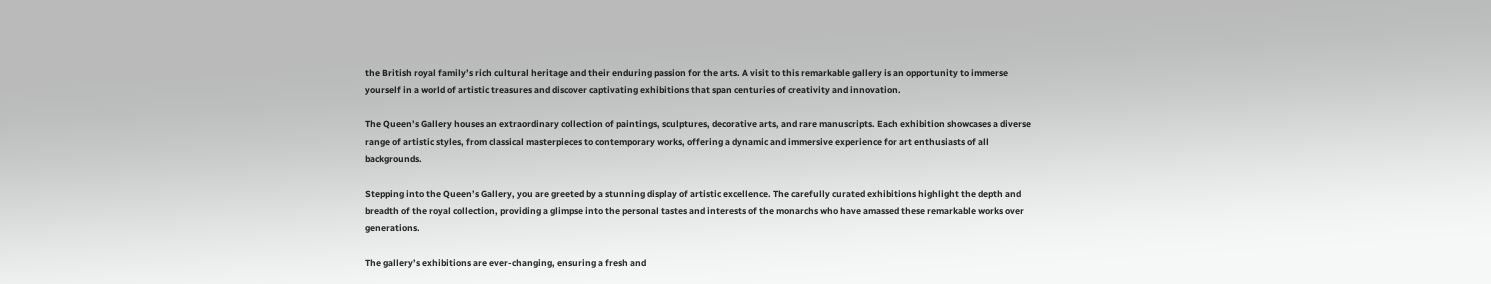the British royal family’s rich cultural heritage and their enduring passion for the arts. A visit to this remarkable gallery is an opportunity to immerse yourself in a world of artistic treasures and discover captivating exhibitions that span centuries of creativity and innovation.

The Queen’s Gallery houses an extraordinary collection of paintings, sculptures, decorative arts, and rare manuscripts. Each exhibition showcases a diverse range of artistic styles, from classical masterpieces to contemporary works, offering a dynamic and immersive experience for art enthusiasts of all backgrounds.

Stepping into the Queen’s Gallery, you are greeted by a stunning display of artistic excellence. The carefully curated exhibitions highlight the depth and breadth of the royal collection, providing a glimpse into the personal tastes and interests of the monarchs who have amassed these remarkable works over generations.

The gallery’s exhibitions are ever-changing, ensuring a fresh and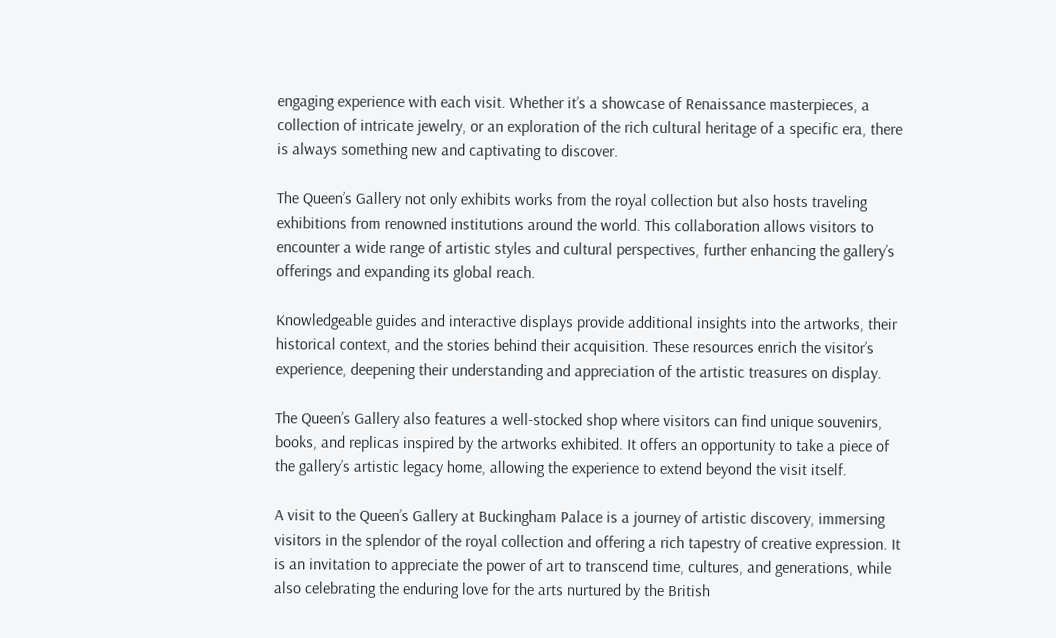engaging experience with each visit. Whether it’s a showcase of Renaissance masterpieces, a collection of intricate jewelry, or an exploration of the rich cultural heritage of a specific era, there is always something new and captivating to discover.

The Queen’s Gallery not only exhibits works from the royal collection but also hosts traveling exhibitions from renowned institutions around the world. This collaboration allows visitors to encounter a wide range of artistic styles and cultural perspectives, further enhancing the gallery’s offerings and expanding its global reach.

Knowledgeable guides and interactive displays provide additional insights into the artworks, their historical context, and the stories behind their acquisition. These resources enrich the visitor’s experience, deepening their understanding and appreciation of the artistic treasures on display.

The Queen’s Gallery also features a well-stocked shop where visitors can find unique souvenirs, books, and replicas inspired by the artworks exhibited. It offers an opportunity to take a piece of the gallery’s artistic legacy home, allowing the experience to extend beyond the visit itself.

A visit to the Queen’s Gallery at Buckingham Palace is a journey of artistic discovery, immersing visitors in the splendor of the royal collection and offering a rich tapestry of creative expression. It is an invitation to appreciate the power of art to transcend time, cultures, and generations, while also celebrating the enduring love for the arts nurtured by the British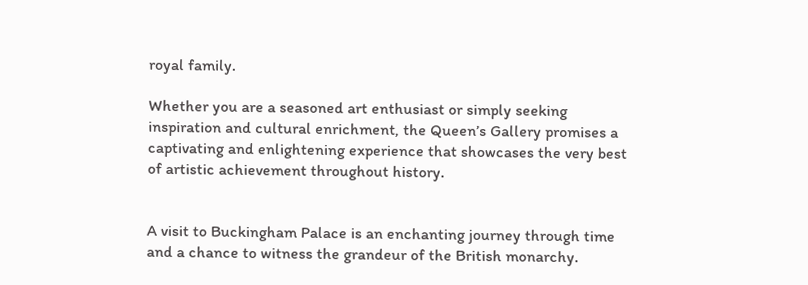royal family.

Whether you are a seasoned art enthusiast or simply seeking inspiration and cultural enrichment, the Queen’s Gallery promises a captivating and enlightening experience that showcases the very best of artistic achievement throughout history.


A visit to Buckingham Palace is an enchanting journey through time and a chance to witness the grandeur of the British monarchy.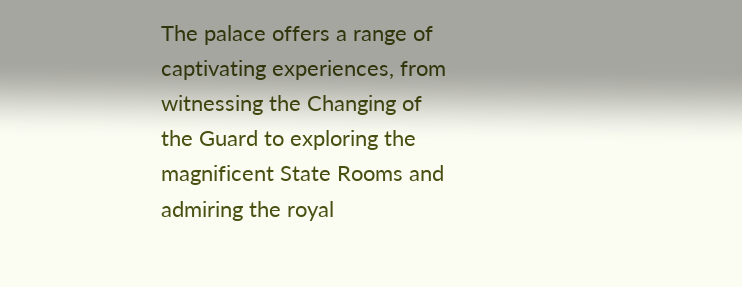The palace offers a range of captivating experiences, from witnessing the Changing of the Guard to exploring the magnificent State Rooms and admiring the royal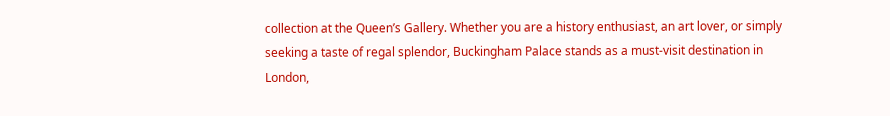collection at the Queen’s Gallery. Whether you are a history enthusiast, an art lover, or simply seeking a taste of regal splendor, Buckingham Palace stands as a must-visit destination in London,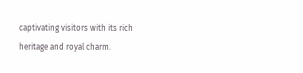captivating visitors with its rich heritage and royal charm.